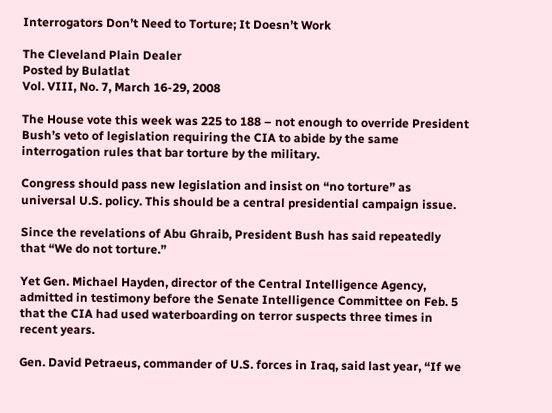Interrogators Don’t Need to Torture; It Doesn’t Work

The Cleveland Plain Dealer
Posted by Bulatlat
Vol. VIII, No. 7, March 16-29, 2008

The House vote this week was 225 to 188 – not enough to override President Bush’s veto of legislation requiring the CIA to abide by the same interrogation rules that bar torture by the military.

Congress should pass new legislation and insist on “no torture” as universal U.S. policy. This should be a central presidential campaign issue.

Since the revelations of Abu Ghraib, President Bush has said repeatedly that “We do not torture.”

Yet Gen. Michael Hayden, director of the Central Intelligence Agency, admitted in testimony before the Senate Intelligence Committee on Feb. 5 that the CIA had used waterboarding on terror suspects three times in recent years.

Gen. David Petraeus, commander of U.S. forces in Iraq, said last year, “If we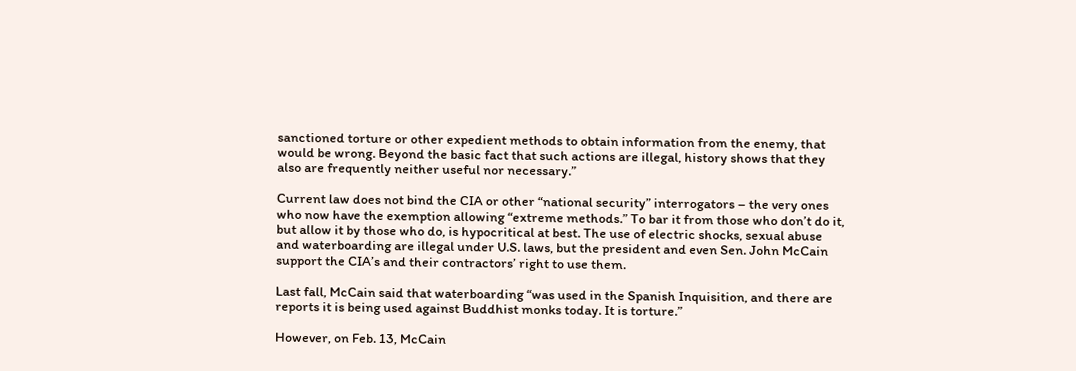sanctioned torture or other expedient methods to obtain information from the enemy, that would be wrong. Beyond the basic fact that such actions are illegal, history shows that they also are frequently neither useful nor necessary.”

Current law does not bind the CIA or other “national security” interrogators – the very ones who now have the exemption allowing “extreme methods.” To bar it from those who don’t do it, but allow it by those who do, is hypocritical at best. The use of electric shocks, sexual abuse and waterboarding are illegal under U.S. laws, but the president and even Sen. John McCain support the CIA’s and their contractors’ right to use them.

Last fall, McCain said that waterboarding “was used in the Spanish Inquisition, and there are reports it is being used against Buddhist monks today. It is torture.”

However, on Feb. 13, McCain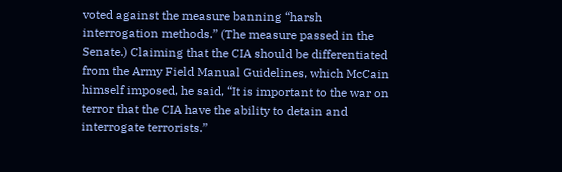voted against the measure banning “harsh interrogation methods.” (The measure passed in the Senate.) Claiming that the CIA should be differentiated from the Army Field Manual Guidelines, which McCain himself imposed, he said, “It is important to the war on terror that the CIA have the ability to detain and interrogate terrorists.”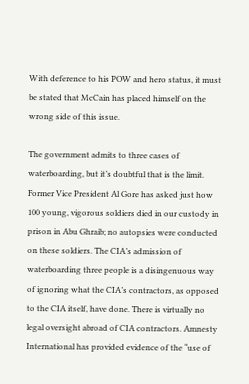With deference to his POW and hero status, it must be stated that McCain has placed himself on the wrong side of this issue.

The government admits to three cases of waterboarding, but it’s doubtful that is the limit. Former Vice President Al Gore has asked just how 100 young, vigorous soldiers died in our custody in prison in Abu Ghraib; no autopsies were conducted on these soldiers. The CIA’s admission of waterboarding three people is a disingenuous way of ignoring what the CIA’s contractors, as opposed to the CIA itself, have done. There is virtually no legal oversight abroad of CIA contractors. Amnesty International has provided evidence of the “use of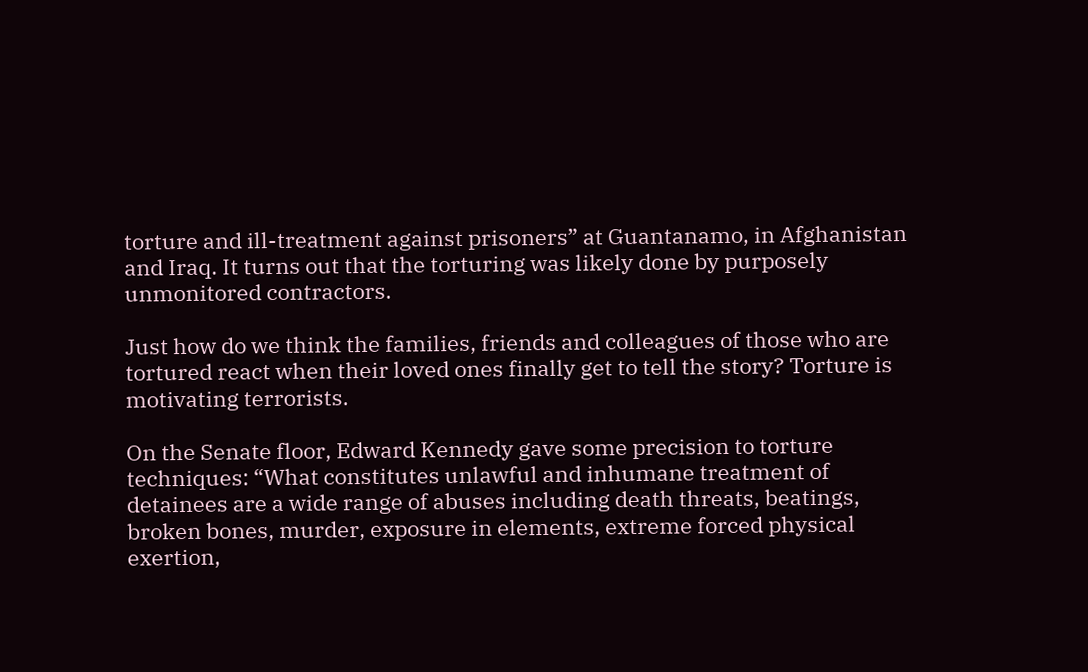torture and ill-treatment against prisoners” at Guantanamo, in Afghanistan and Iraq. It turns out that the torturing was likely done by purposely unmonitored contractors.

Just how do we think the families, friends and colleagues of those who are tortured react when their loved ones finally get to tell the story? Torture is motivating terrorists.

On the Senate floor, Edward Kennedy gave some precision to torture techniques: “What constitutes unlawful and inhumane treatment of detainees are a wide range of abuses including death threats, beatings, broken bones, murder, exposure in elements, extreme forced physical exertion,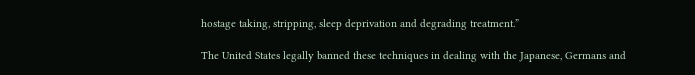hostage taking, stripping, sleep deprivation and degrading treatment.”

The United States legally banned these techniques in dealing with the Japanese, Germans and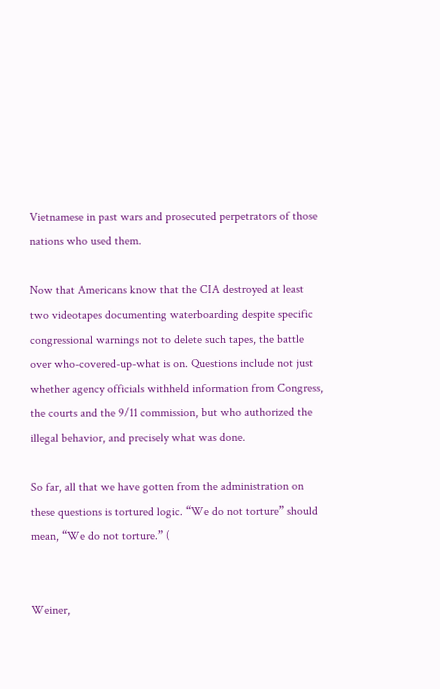Vietnamese in past wars and prosecuted perpetrators of those nations who used them.

Now that Americans know that the CIA destroyed at least two videotapes documenting waterboarding despite specific congressional warnings not to delete such tapes, the battle over who-covered-up-what is on. Questions include not just whether agency officials withheld information from Congress, the courts and the 9/11 commission, but who authorized the illegal behavior, and precisely what was done.

So far, all that we have gotten from the administration on these questions is tortured logic. “We do not torture” should mean, “We do not torture.” (


Weiner,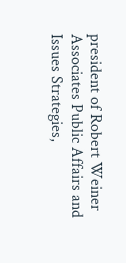president of Robert Weiner Associates Public Affairs and Issues Strategies,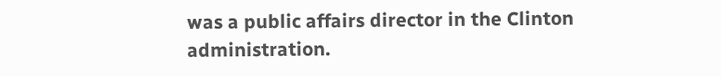was a public affairs director in the Clinton administration.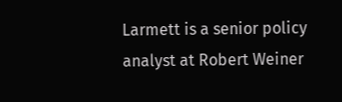Larmett is a senior policy analyst at Robert Weiner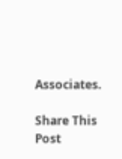Associates.

Share This Post